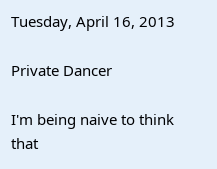Tuesday, April 16, 2013

Private Dancer

I'm being naive to think that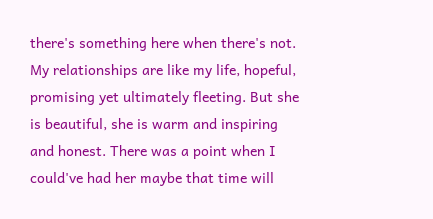there's something here when there's not. My relationships are like my life, hopeful, promising yet ultimately fleeting. But she is beautiful, she is warm and inspiring and honest. There was a point when I could've had her maybe that time will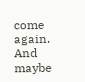come again. And maybe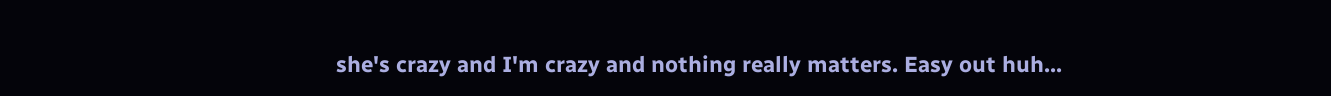she's crazy and I'm crazy and nothing really matters. Easy out huh...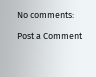No comments:

Post a Comment